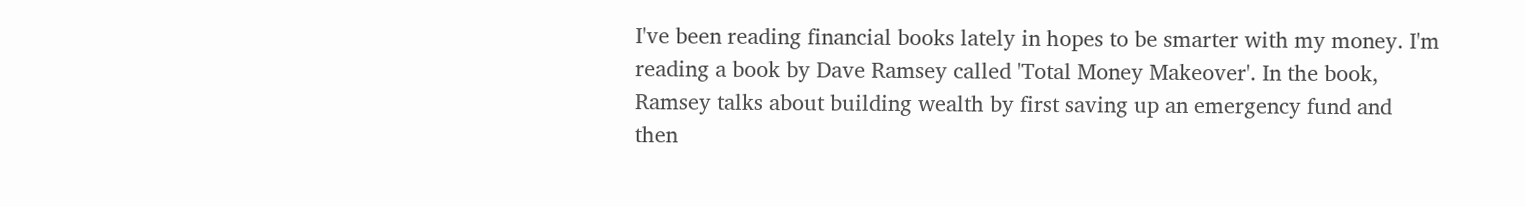I've been reading financial books lately in hopes to be smarter with my money. I'm reading a book by Dave Ramsey called 'Total Money Makeover'. In the book, Ramsey talks about building wealth by first saving up an emergency fund and then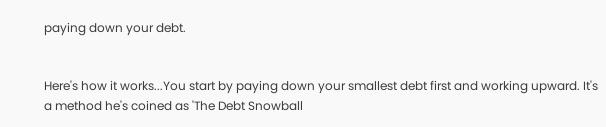paying down your debt.


Here's how it works...You start by paying down your smallest debt first and working upward. It's a method he's coined as 'The Debt Snowball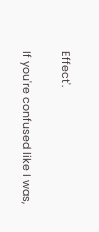Effect'.

If you're confused like I was,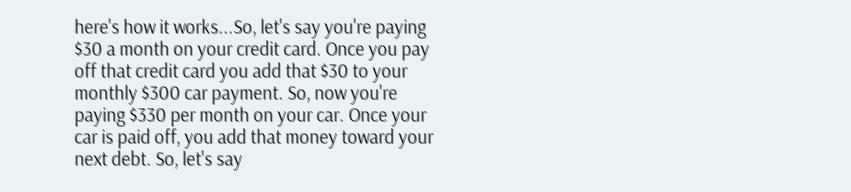here's how it works...So, let's say you're paying $30 a month on your credit card. Once you pay off that credit card you add that $30 to your monthly $300 car payment. So, now you're paying $330 per month on your car. Once your car is paid off, you add that money toward your next debt. So, let's say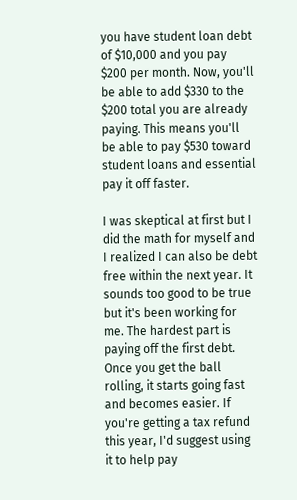you have student loan debt of $10,000 and you pay $200 per month. Now, you'll be able to add $330 to the $200 total you are already paying. This means you'll be able to pay $530 toward student loans and essential pay it off faster.

I was skeptical at first but I did the math for myself and I realized I can also be debt free within the next year. It sounds too good to be true but it's been working for me. The hardest part is paying off the first debt. Once you get the ball rolling, it starts going fast and becomes easier. If you're getting a tax refund this year, I'd suggest using it to help pay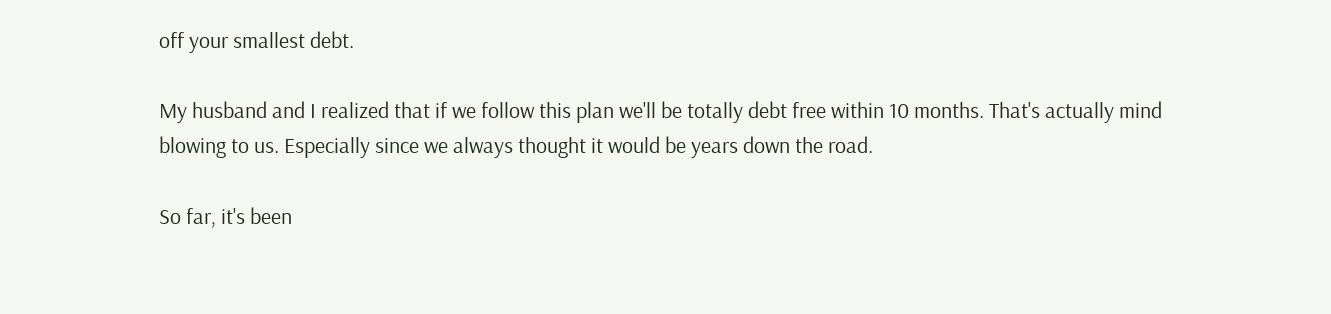off your smallest debt.

My husband and I realized that if we follow this plan we'll be totally debt free within 10 months. That's actually mind blowing to us. Especially since we always thought it would be years down the road.

So far, it's been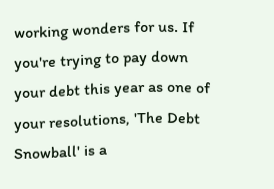working wonders for us. If you're trying to pay down your debt this year as one of your resolutions, 'The Debt Snowball' is a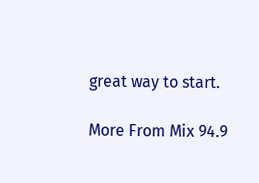great way to start.

More From Mix 94.9